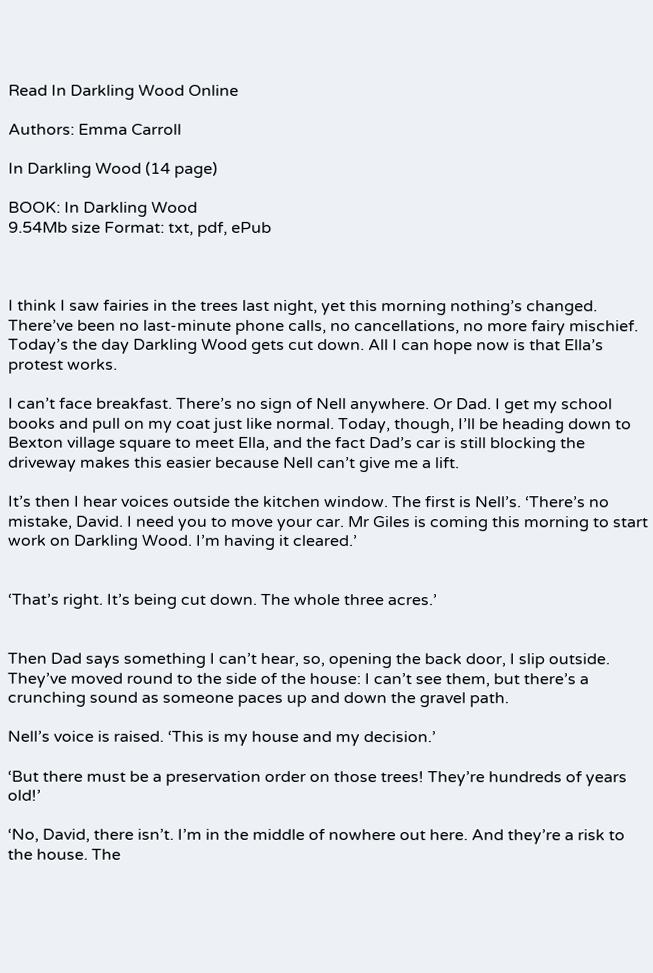Read In Darkling Wood Online

Authors: Emma Carroll

In Darkling Wood (14 page)

BOOK: In Darkling Wood
9.54Mb size Format: txt, pdf, ePub



I think I saw fairies in the trees last night, yet this morning nothing’s changed. There’ve been no last-minute phone calls, no cancellations, no more fairy mischief. Today’s the day Darkling Wood gets cut down. All I can hope now is that Ella’s protest works.

I can’t face breakfast. There’s no sign of Nell anywhere. Or Dad. I get my school books and pull on my coat just like normal. Today, though, I’ll be heading down to Bexton village square to meet Ella, and the fact Dad’s car is still blocking the driveway makes this easier because Nell can’t give me a lift.

It’s then I hear voices outside the kitchen window. The first is Nell’s. ‘There’s no mistake, David. I need you to move your car. Mr Giles is coming this morning to start work on Darkling Wood. I’m having it cleared.’


‘That’s right. It’s being cut down. The whole three acres.’


Then Dad says something I can’t hear, so, opening the back door, I slip outside. They’ve moved round to the side of the house: I can’t see them, but there’s a crunching sound as someone paces up and down the gravel path.

Nell’s voice is raised. ‘This is my house and my decision.’

‘But there must be a preservation order on those trees! They’re hundreds of years old!’

‘No, David, there isn’t. I’m in the middle of nowhere out here. And they’re a risk to the house. The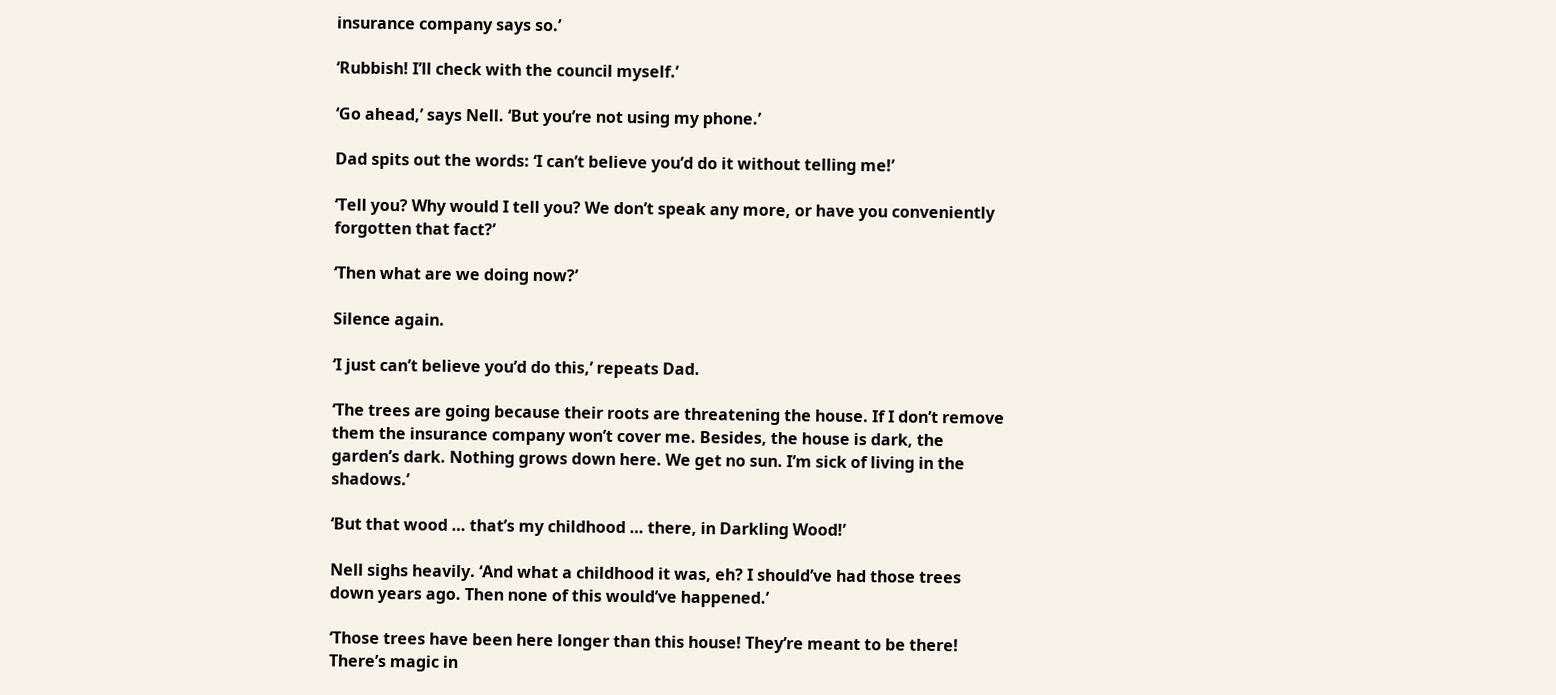insurance company says so.’

‘Rubbish! I’ll check with the council myself.’

‘Go ahead,’ says Nell. ‘But you’re not using my phone.’

Dad spits out the words: ‘I can’t believe you’d do it without telling me!’

‘Tell you? Why would I tell you? We don’t speak any more, or have you conveniently forgotten that fact?’

‘Then what are we doing now?’

Silence again.

‘I just can’t believe you’d do this,’ repeats Dad.

‘The trees are going because their roots are threatening the house. If I don’t remove them the insurance company won’t cover me. Besides, the house is dark, the garden’s dark. Nothing grows down here. We get no sun. I’m sick of living in the shadows.’

‘But that wood … that’s my childhood … there, in Darkling Wood!’

Nell sighs heavily. ‘And what a childhood it was, eh? I should’ve had those trees down years ago. Then none of this would’ve happened.’

‘Those trees have been here longer than this house! They’re meant to be there! There’s magic in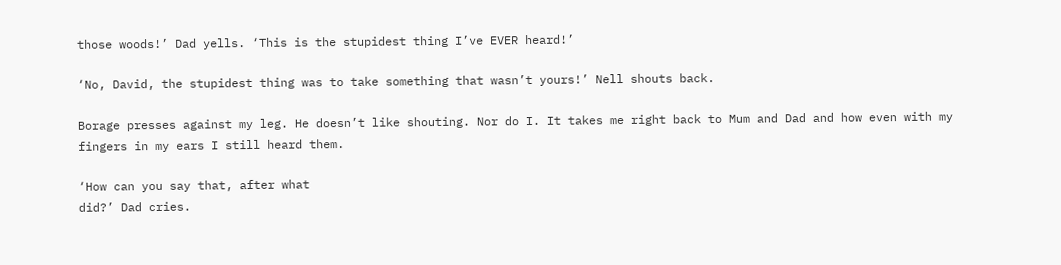those woods!’ Dad yells. ‘This is the stupidest thing I’ve EVER heard!’

‘No, David, the stupidest thing was to take something that wasn’t yours!’ Nell shouts back.

Borage presses against my leg. He doesn’t like shouting. Nor do I. It takes me right back to Mum and Dad and how even with my fingers in my ears I still heard them.

‘How can you say that, after what
did?’ Dad cries.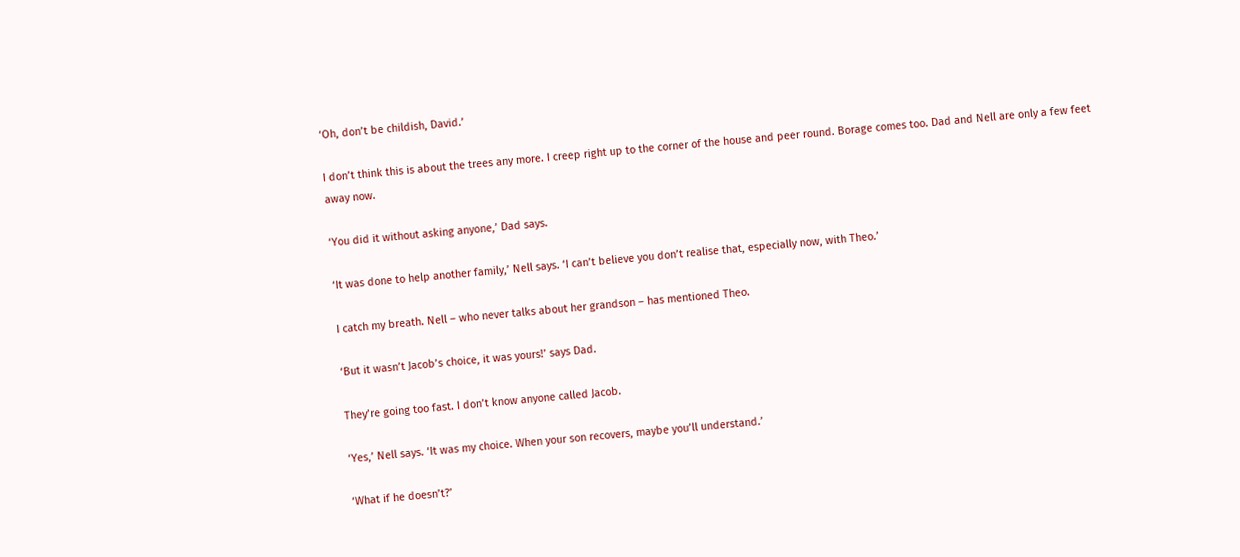‘Oh, don’t be childish, David.’

I don’t think this is about the trees any more. I creep right up to the corner of the house and peer round. Borage comes too. Dad and Nell are only a few feet away now.

‘You did it without asking anyone,’ Dad says.

‘It was done to help another family,’ Nell says. ‘I can’t believe you don’t realise that, especially now, with Theo.’

I catch my breath. Nell – who never talks about her grandson – has mentioned Theo.

‘But it wasn’t Jacob’s choice, it was yours!’ says Dad.

They’re going too fast. I don’t know anyone called Jacob.

‘Yes,’ Nell says. ‘It was my choice. When your son recovers, maybe you’ll understand.’

‘What if he doesn’t?’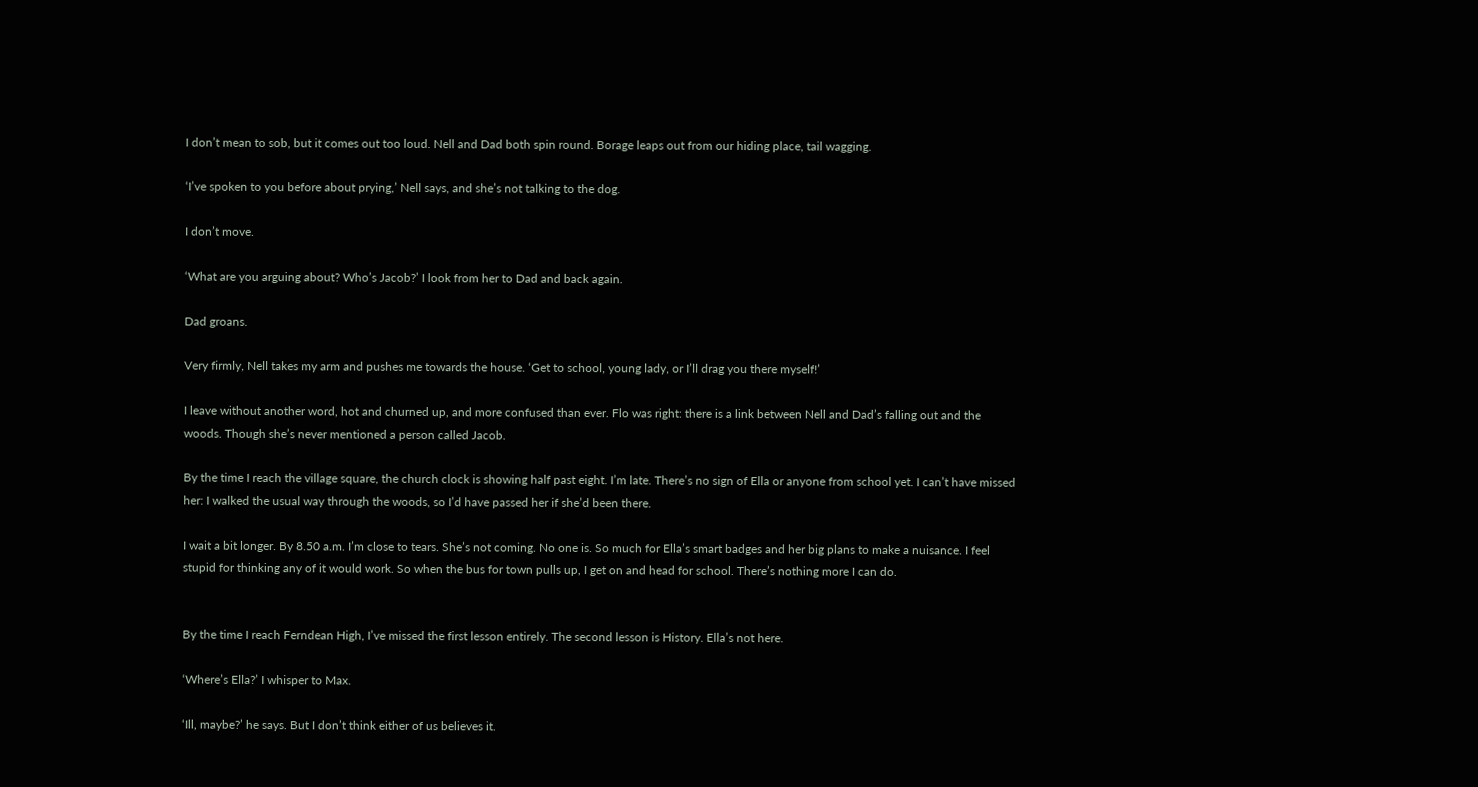I don’t mean to sob, but it comes out too loud. Nell and Dad both spin round. Borage leaps out from our hiding place, tail wagging.

‘I’ve spoken to you before about prying,’ Nell says, and she’s not talking to the dog.

I don’t move.

‘What are you arguing about? Who’s Jacob?’ I look from her to Dad and back again.

Dad groans.

Very firmly, Nell takes my arm and pushes me towards the house. ‘Get to school, young lady, or I’ll drag you there myself!’

I leave without another word, hot and churned up, and more confused than ever. Flo was right: there is a link between Nell and Dad’s falling out and the woods. Though she’s never mentioned a person called Jacob.

By the time I reach the village square, the church clock is showing half past eight. I’m late. There’s no sign of Ella or anyone from school yet. I can’t have missed her: I walked the usual way through the woods, so I’d have passed her if she’d been there.

I wait a bit longer. By 8.50 a.m. I’m close to tears. She’s not coming. No one is. So much for Ella’s smart badges and her big plans to make a nuisance. I feel stupid for thinking any of it would work. So when the bus for town pulls up, I get on and head for school. There’s nothing more I can do.


By the time I reach Ferndean High, I’ve missed the first lesson entirely. The second lesson is History. Ella’s not here.

‘Where’s Ella?’ I whisper to Max.

‘Ill, maybe?’ he says. But I don’t think either of us believes it.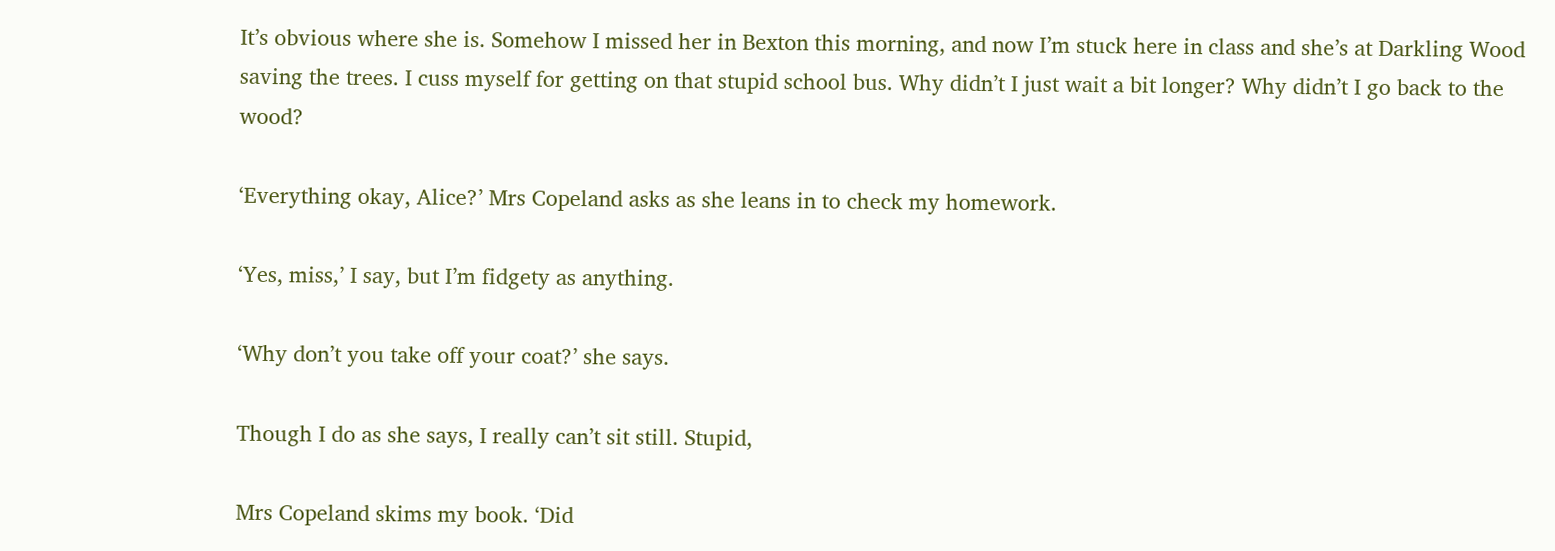It’s obvious where she is. Somehow I missed her in Bexton this morning, and now I’m stuck here in class and she’s at Darkling Wood saving the trees. I cuss myself for getting on that stupid school bus. Why didn’t I just wait a bit longer? Why didn’t I go back to the wood?

‘Everything okay, Alice?’ Mrs Copeland asks as she leans in to check my homework.

‘Yes, miss,’ I say, but I’m fidgety as anything.

‘Why don’t you take off your coat?’ she says.

Though I do as she says, I really can’t sit still. Stupid,

Mrs Copeland skims my book. ‘Did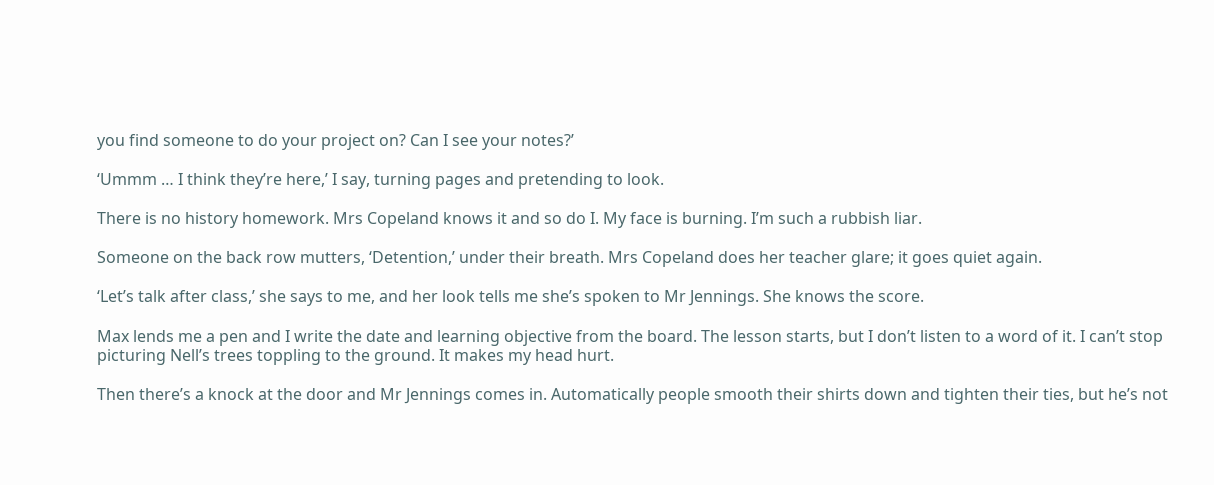you find someone to do your project on? Can I see your notes?’

‘Ummm … I think they’re here,’ I say, turning pages and pretending to look.

There is no history homework. Mrs Copeland knows it and so do I. My face is burning. I’m such a rubbish liar.

Someone on the back row mutters, ‘Detention,’ under their breath. Mrs Copeland does her teacher glare; it goes quiet again.

‘Let’s talk after class,’ she says to me, and her look tells me she’s spoken to Mr Jennings. She knows the score.

Max lends me a pen and I write the date and learning objective from the board. The lesson starts, but I don’t listen to a word of it. I can’t stop picturing Nell’s trees toppling to the ground. It makes my head hurt.

Then there’s a knock at the door and Mr Jennings comes in. Automatically people smooth their shirts down and tighten their ties, but he’s not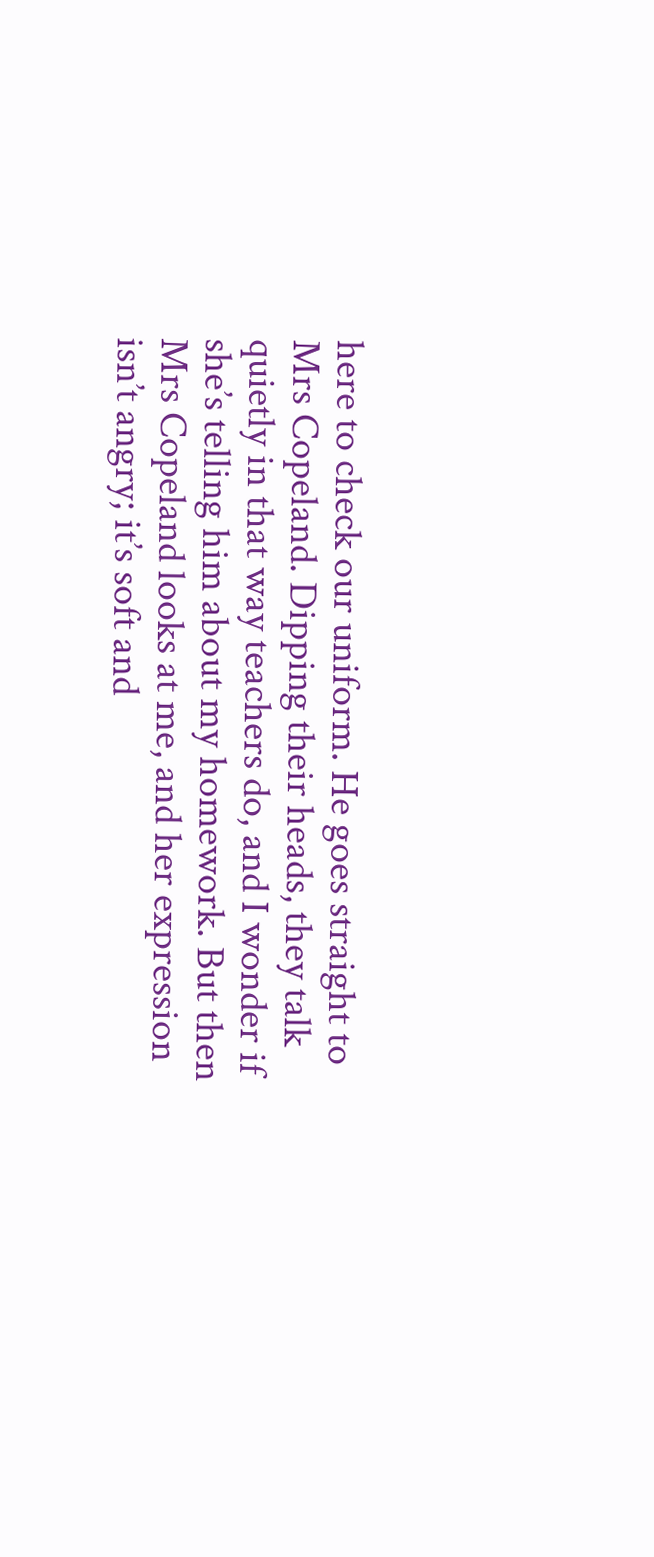here to check our uniform. He goes straight to Mrs Copeland. Dipping their heads, they talk quietly in that way teachers do, and I wonder if she’s telling him about my homework. But then Mrs Copeland looks at me, and her expression isn’t angry; it’s soft and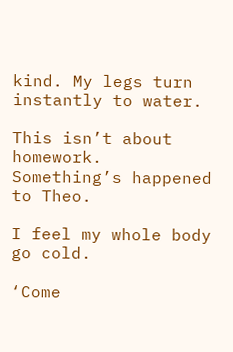kind. My legs turn instantly to water.

This isn’t about homework. Something’s happened to Theo.

I feel my whole body go cold.

‘Come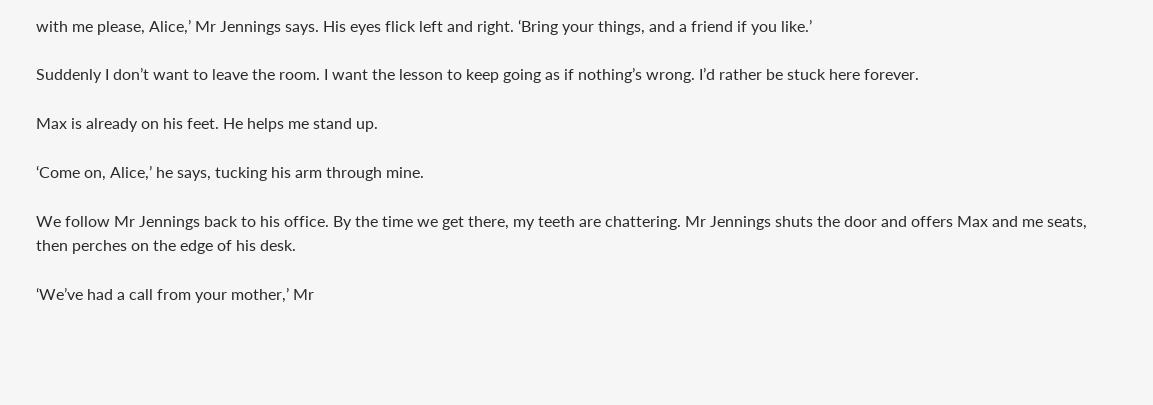with me please, Alice,’ Mr Jennings says. His eyes flick left and right. ‘Bring your things, and a friend if you like.’

Suddenly I don’t want to leave the room. I want the lesson to keep going as if nothing’s wrong. I’d rather be stuck here forever.

Max is already on his feet. He helps me stand up.

‘Come on, Alice,’ he says, tucking his arm through mine.

We follow Mr Jennings back to his office. By the time we get there, my teeth are chattering. Mr Jennings shuts the door and offers Max and me seats, then perches on the edge of his desk.

‘We’ve had a call from your mother,’ Mr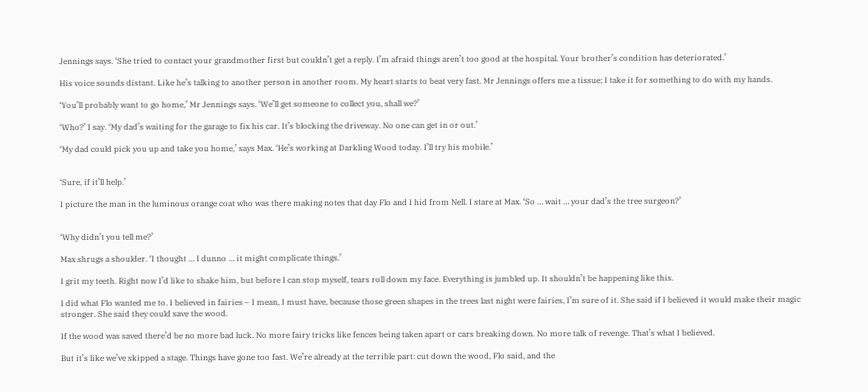Jennings says. ‘She tried to contact your grandmother first but couldn’t get a reply. I’m afraid things aren’t too good at the hospital. Your brother’s condition has deteriorated.’

His voice sounds distant. Like he’s talking to another person in another room. My heart starts to beat very fast. Mr Jennings offers me a tissue; I take it for something to do with my hands.

‘You’ll probably want to go home,’ Mr Jennings says. ‘We’ll get someone to collect you, shall we?’

‘Who?’ I say. ‘My dad’s waiting for the garage to fix his car. It’s blocking the driveway. No one can get in or out.’

‘My dad could pick you up and take you home,’ says Max. ‘He’s working at Darkling Wood today. I’ll try his mobile.’


‘Sure, if it’ll help.’

I picture the man in the luminous orange coat who was there making notes that day Flo and I hid from Nell. I stare at Max. ‘So … wait … your dad’s the tree surgeon?’


‘Why didn’t you tell me?’

Max shrugs a shoulder. ‘I thought … I dunno … it might complicate things.’

I grit my teeth. Right now I’d like to shake him, but before I can stop myself, tears roll down my face. Everything is jumbled up. It shouldn’t be happening like this.

I did what Flo wanted me to. I believed in fairies – I mean, I must have, because those green shapes in the trees last night were fairies, I’m sure of it. She said if I believed it would make their magic stronger. She said they could save the wood.

If the wood was saved there’d be no more bad luck. No more fairy tricks like fences being taken apart or cars breaking down. No more talk of revenge. That’s what I believed.

But it’s like we’ve skipped a stage. Things have gone too fast. We’re already at the terrible part: cut down the wood, Flo said, and the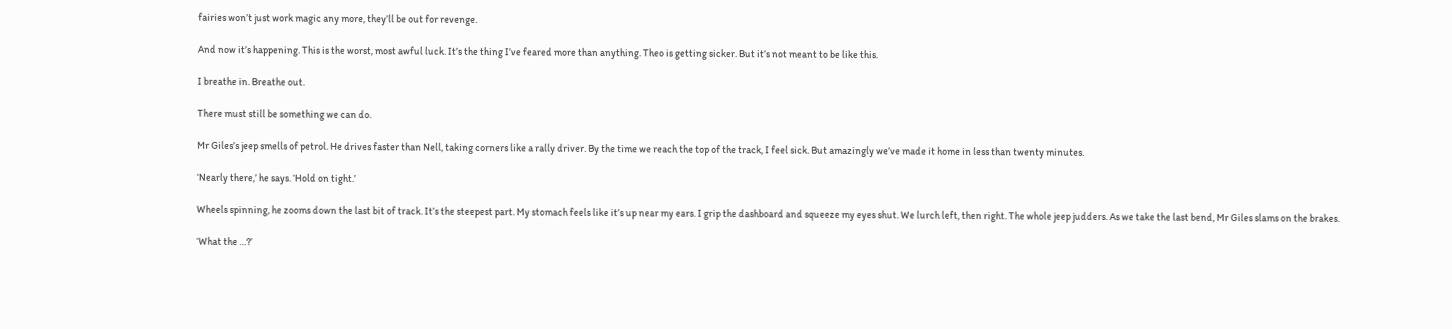fairies won’t just work magic any more, they’ll be out for revenge.

And now it’s happening. This is the worst, most awful luck. It’s the thing I’ve feared more than anything. Theo is getting sicker. But it’s not meant to be like this.

I breathe in. Breathe out.

There must still be something we can do.

Mr Giles’s jeep smells of petrol. He drives faster than Nell, taking corners like a rally driver. By the time we reach the top of the track, I feel sick. But amazingly we’ve made it home in less than twenty minutes.

‘Nearly there,’ he says. ‘Hold on tight.’

Wheels spinning, he zooms down the last bit of track. It’s the steepest part. My stomach feels like it’s up near my ears. I grip the dashboard and squeeze my eyes shut. We lurch left, then right. The whole jeep judders. As we take the last bend, Mr Giles slams on the brakes.

‘What the …?’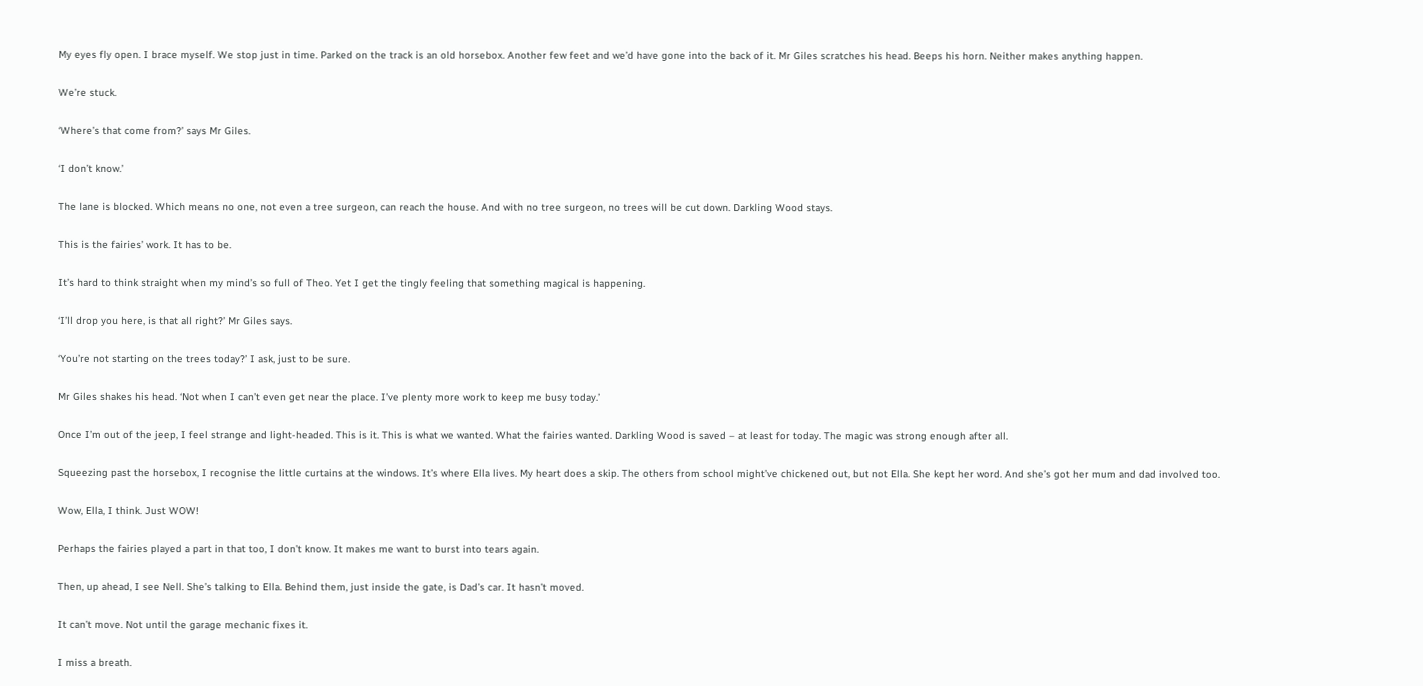My eyes fly open. I brace myself. We stop just in time. Parked on the track is an old horsebox. Another few feet and we’d have gone into the back of it. Mr Giles scratches his head. Beeps his horn. Neither makes anything happen.

We’re stuck.

‘Where’s that come from?’ says Mr Giles.

‘I don’t know.’

The lane is blocked. Which means no one, not even a tree surgeon, can reach the house. And with no tree surgeon, no trees will be cut down. Darkling Wood stays.

This is the fairies’ work. It has to be.

It’s hard to think straight when my mind’s so full of Theo. Yet I get the tingly feeling that something magical is happening.

‘I’ll drop you here, is that all right?’ Mr Giles says.

‘You’re not starting on the trees today?’ I ask, just to be sure.

Mr Giles shakes his head. ‘Not when I can’t even get near the place. I’ve plenty more work to keep me busy today.’

Once I’m out of the jeep, I feel strange and light-headed. This is it. This is what we wanted. What the fairies wanted. Darkling Wood is saved – at least for today. The magic was strong enough after all.

Squeezing past the horsebox, I recognise the little curtains at the windows. It’s where Ella lives. My heart does a skip. The others from school might’ve chickened out, but not Ella. She kept her word. And she’s got her mum and dad involved too.

Wow, Ella, I think. Just WOW!

Perhaps the fairies played a part in that too, I don’t know. It makes me want to burst into tears again.

Then, up ahead, I see Nell. She’s talking to Ella. Behind them, just inside the gate, is Dad’s car. It hasn’t moved.

It can’t move. Not until the garage mechanic fixes it.

I miss a breath.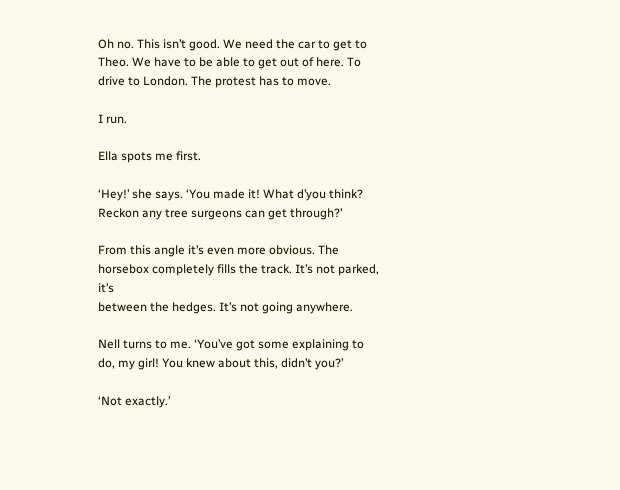Oh no. This isn’t good. We need the car to get to Theo. We have to be able to get out of here. To drive to London. The protest has to move.

I run.

Ella spots me first.

‘Hey!’ she says. ‘You made it! What d’you think? Reckon any tree surgeons can get through?’

From this angle it’s even more obvious. The horsebox completely fills the track. It’s not parked, it’s
between the hedges. It’s not going anywhere.

Nell turns to me. ‘You’ve got some explaining to do, my girl! You knew about this, didn’t you?’

‘Not exactly.’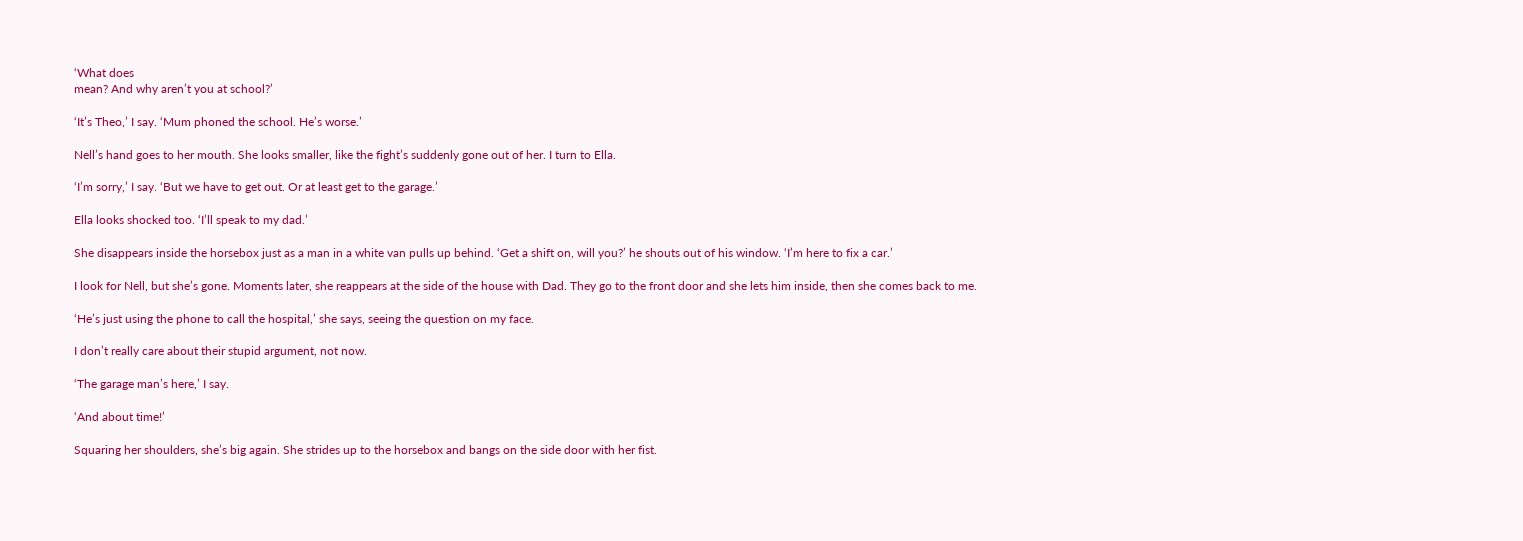‘What does
mean? And why aren’t you at school?’

‘It’s Theo,’ I say. ‘Mum phoned the school. He’s worse.’

Nell’s hand goes to her mouth. She looks smaller, like the fight’s suddenly gone out of her. I turn to Ella.

‘I’m sorry,’ I say. ‘But we have to get out. Or at least get to the garage.’

Ella looks shocked too. ‘I’ll speak to my dad.’

She disappears inside the horsebox just as a man in a white van pulls up behind. ‘Get a shift on, will you?’ he shouts out of his window. ‘I’m here to fix a car.’

I look for Nell, but she’s gone. Moments later, she reappears at the side of the house with Dad. They go to the front door and she lets him inside, then she comes back to me.

‘He’s just using the phone to call the hospital,’ she says, seeing the question on my face.

I don’t really care about their stupid argument, not now.

‘The garage man’s here,’ I say.

‘And about time!’

Squaring her shoulders, she’s big again. She strides up to the horsebox and bangs on the side door with her fist.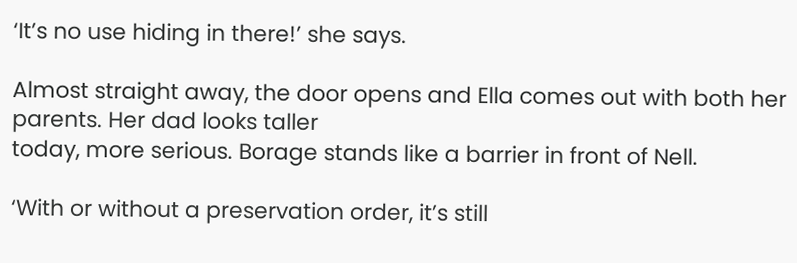‘It’s no use hiding in there!’ she says.

Almost straight away, the door opens and Ella comes out with both her parents. Her dad looks taller
today, more serious. Borage stands like a barrier in front of Nell.

‘With or without a preservation order, it’s still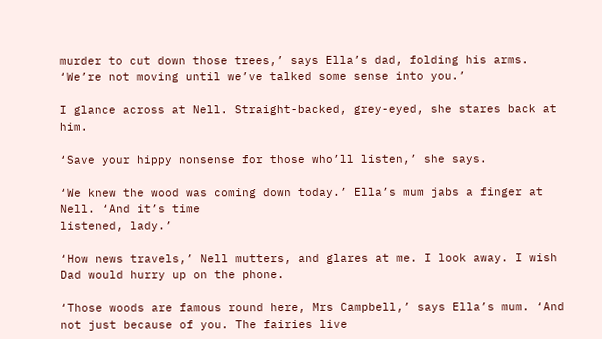murder to cut down those trees,’ says Ella’s dad, folding his arms. ‘We’re not moving until we’ve talked some sense into you.’

I glance across at Nell. Straight-backed, grey-eyed, she stares back at him.

‘Save your hippy nonsense for those who’ll listen,’ she says.

‘We knew the wood was coming down today.’ Ella’s mum jabs a finger at Nell. ‘And it’s time
listened, lady.’

‘How news travels,’ Nell mutters, and glares at me. I look away. I wish Dad would hurry up on the phone.

‘Those woods are famous round here, Mrs Campbell,’ says Ella’s mum. ‘And not just because of you. The fairies live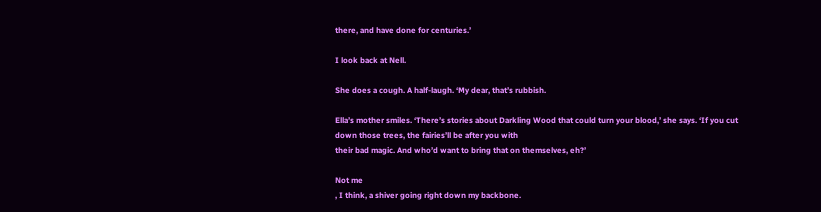there, and have done for centuries.’

I look back at Nell.

She does a cough. A half-laugh. ‘My dear, that’s rubbish.

Ella’s mother smiles. ‘There’s stories about Darkling Wood that could turn your blood,’ she says. ‘If you cut down those trees, the fairies’ll be after you with
their bad magic. And who’d want to bring that on themselves, eh?’

Not me
, I think, a shiver going right down my backbone.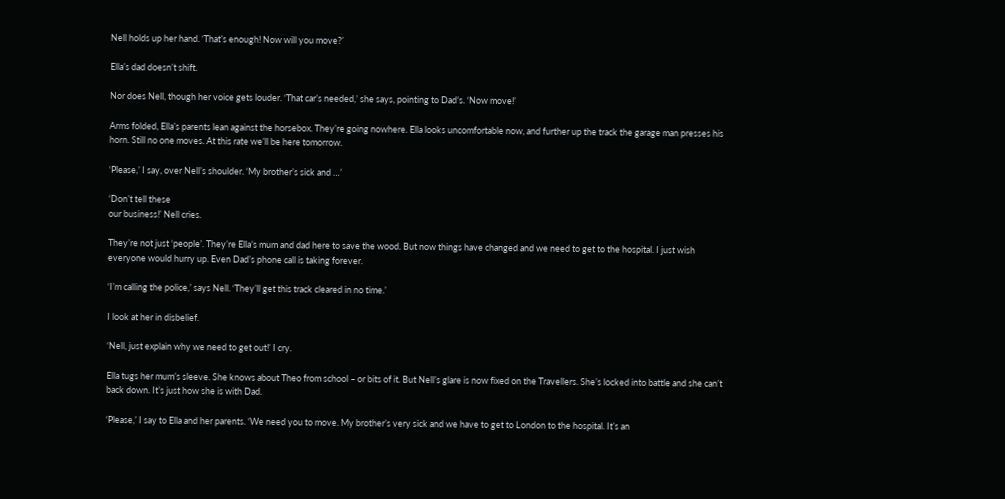Nell holds up her hand. ‘That’s enough! Now will you move?’

Ella’s dad doesn’t shift.

Nor does Nell, though her voice gets louder. ‘That car’s needed,’ she says, pointing to Dad’s. ‘Now move!’

Arms folded, Ella’s parents lean against the horsebox. They’re going nowhere. Ella looks uncomfortable now, and further up the track the garage man presses his horn. Still no one moves. At this rate we’ll be here tomorrow.

‘Please,’ I say, over Nell’s shoulder. ‘My brother’s sick and …’

‘Don’t tell these
our business!’ Nell cries.

They’re not just ‘people’. They’re Ella’s mum and dad here to save the wood. But now things have changed and we need to get to the hospital. I just wish everyone would hurry up. Even Dad’s phone call is taking forever.

‘I’m calling the police,’ says Nell. ‘They’ll get this track cleared in no time.’

I look at her in disbelief.

‘Nell, just explain why we need to get out!’ I cry.

Ella tugs her mum’s sleeve. She knows about Theo from school – or bits of it. But Nell’s glare is now fixed on the Travellers. She’s locked into battle and she can’t back down. It’s just how she is with Dad.

‘Please,’ I say to Ella and her parents. ‘We need you to move. My brother’s very sick and we have to get to London to the hospital. It’s an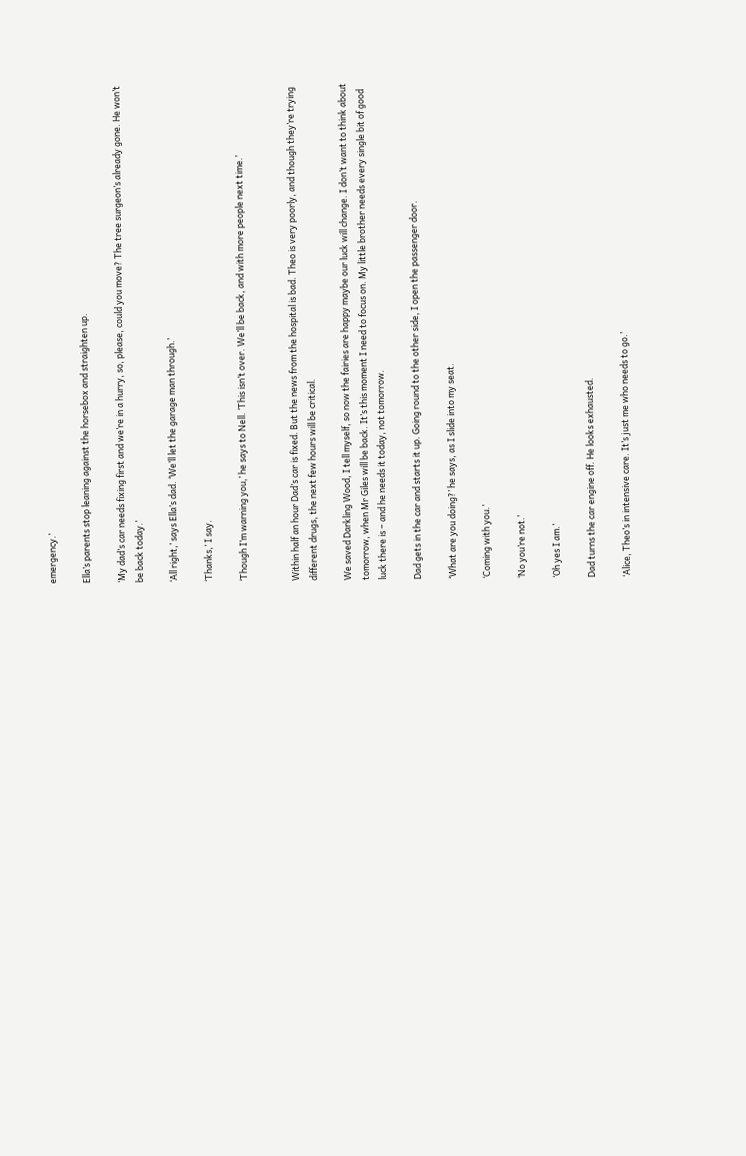emergency.’

Ella’s parents stop leaning against the horsebox and straighten up.

‘My dad’s car needs fixing first and we’re in a hurry, so, please, could you move? The tree surgeon’s already gone. He won’t be back today.’

‘All right,’ says Ella’s dad. ‘We’ll let the garage man through.’

‘Thanks,’ I say.

‘Though I’m warning you,’ he says to Nell. ‘This isn’t over. We’ll be back, and with more people next time.’


Within half an hour Dad’s car is fixed. But the news from the hospital is bad. Theo is very poorly, and though they’re trying different drugs, the next few hours will be critical.

We saved Darkling Wood, I tell myself, so now the fairies are happy maybe our luck will change. I don’t want to think about tomorrow, when Mr Giles will be back. It’s this moment I need to focus on. My little brother needs every single bit of good luck there is – and he needs it today, not tomorrow.

Dad gets in the car and starts it up. Going round to the other side, I open the passenger door.

‘What are you doing?’ he says, as I slide into my seat.

‘Coming with you.’

‘No you’re not.’

‘Oh yes I am.’

Dad turns the car engine off. He looks exhausted.

‘Alice, Theo’s in intensive care. It’s just me who needs to go.’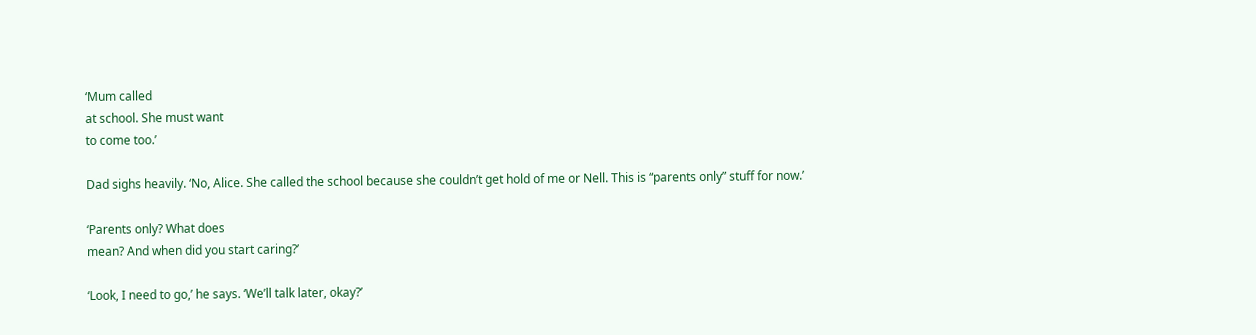‘Mum called
at school. She must want
to come too.’

Dad sighs heavily. ‘No, Alice. She called the school because she couldn’t get hold of me or Nell. This is “parents only” stuff for now.’

‘Parents only? What does
mean? And when did you start caring?’

‘Look, I need to go,’ he says. ‘We’ll talk later, okay?’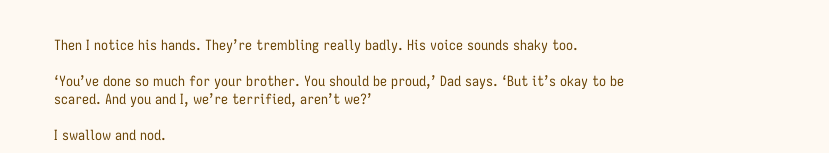Then I notice his hands. They’re trembling really badly. His voice sounds shaky too.

‘You’ve done so much for your brother. You should be proud,’ Dad says. ‘But it’s okay to be scared. And you and I, we’re terrified, aren’t we?’

I swallow and nod.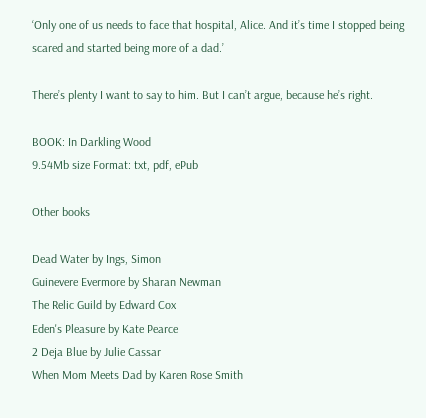‘Only one of us needs to face that hospital, Alice. And it’s time I stopped being scared and started being more of a dad.’

There’s plenty I want to say to him. But I can’t argue, because he’s right.

BOOK: In Darkling Wood
9.54Mb size Format: txt, pdf, ePub

Other books

Dead Water by Ings, Simon
Guinevere Evermore by Sharan Newman
The Relic Guild by Edward Cox
Eden's Pleasure by Kate Pearce
2 Deja Blue by Julie Cassar
When Mom Meets Dad by Karen Rose Smith